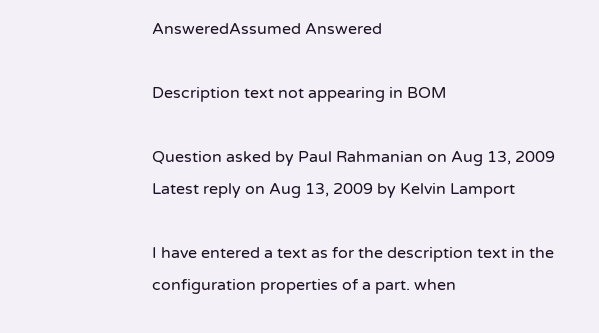AnsweredAssumed Answered

Description text not appearing in BOM

Question asked by Paul Rahmanian on Aug 13, 2009
Latest reply on Aug 13, 2009 by Kelvin Lamport

I have entered a text as for the description text in the configuration properties of a part. when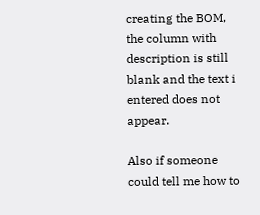creating the BOM, the column with description is still blank and the text i entered does not appear.

Also if someone could tell me how to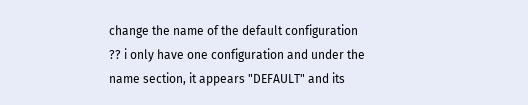change the name of the default configuration ?? i only have one configuration and under the name section, it appears "DEFAULT" and its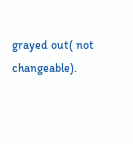grayed out( not changeable).